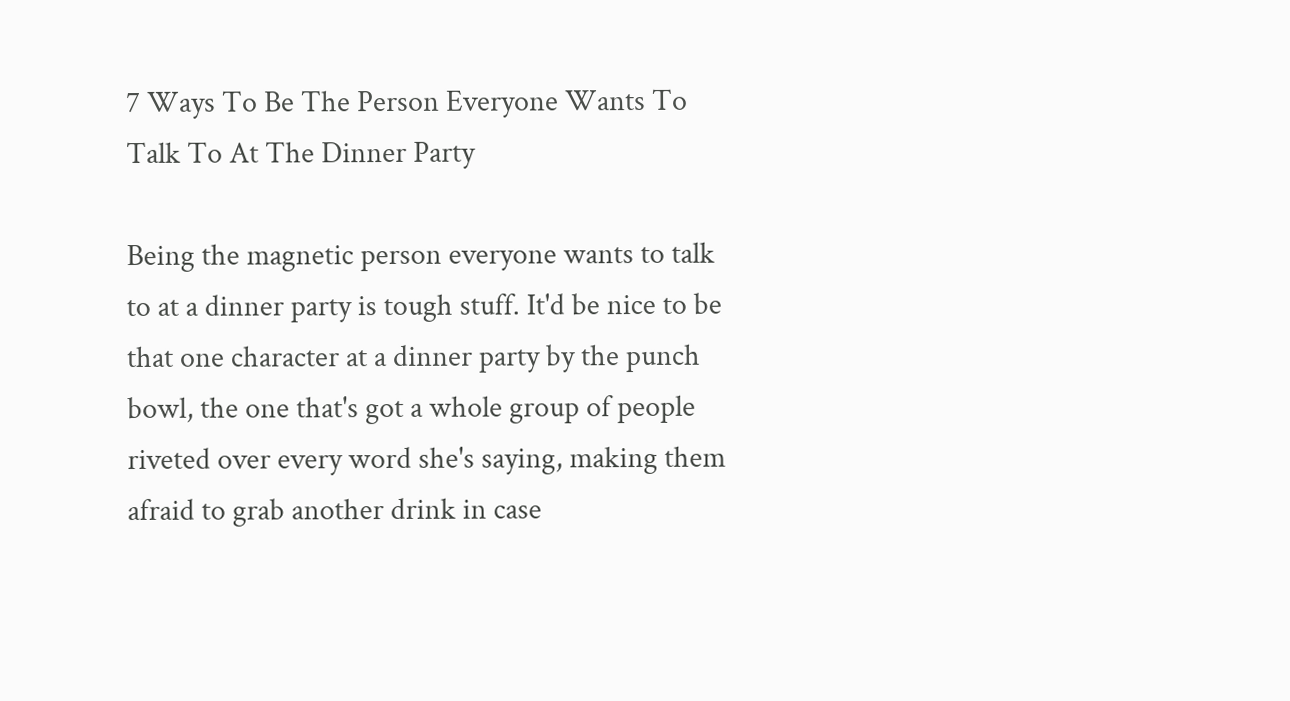7 Ways To Be The Person Everyone Wants To Talk To At The Dinner Party

Being the magnetic person everyone wants to talk to at a dinner party is tough stuff. It'd be nice to be that one character at a dinner party by the punch bowl, the one that's got a whole group of people riveted over every word she's saying, making them afraid to grab another drink in case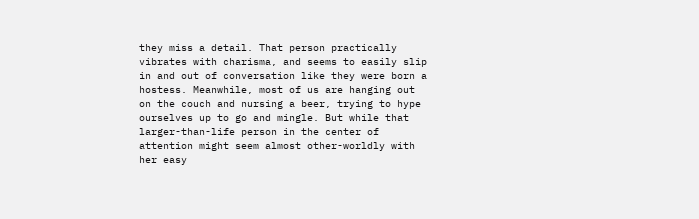they miss a detail. That person practically vibrates with charisma, and seems to easily slip in and out of conversation like they were born a hostess. Meanwhile, most of us are hanging out on the couch and nursing a beer, trying to hype ourselves up to go and mingle. But while that larger-than-life person in the center of attention might seem almost other-worldly with her easy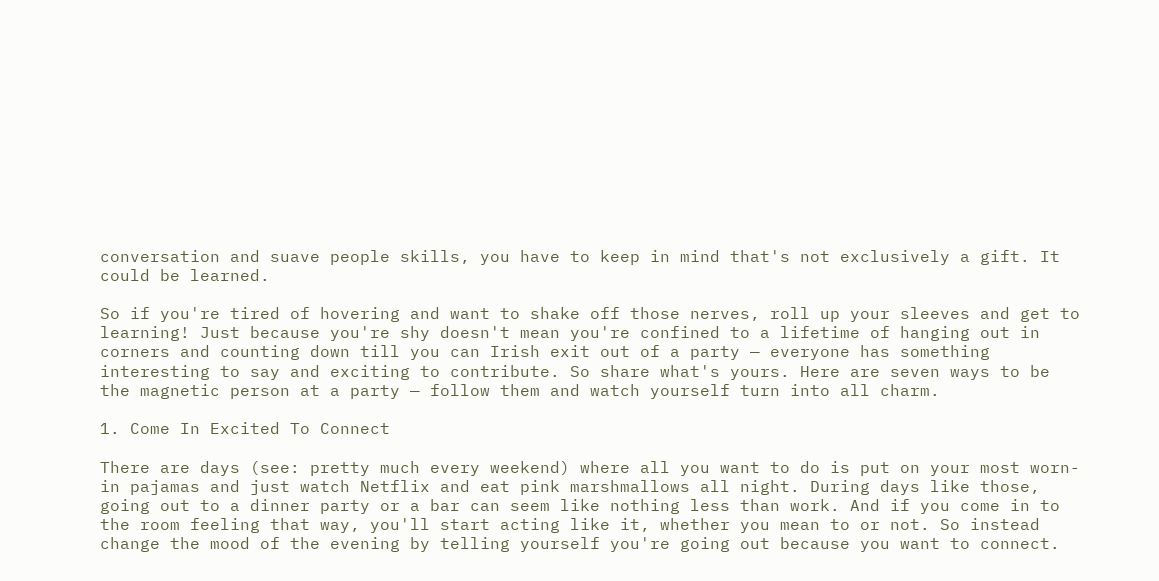conversation and suave people skills, you have to keep in mind that's not exclusively a gift. It could be learned.

So if you're tired of hovering and want to shake off those nerves, roll up your sleeves and get to learning! Just because you're shy doesn't mean you're confined to a lifetime of hanging out in corners and counting down till you can Irish exit out of a party — everyone has something interesting to say and exciting to contribute. So share what's yours. Here are seven ways to be the magnetic person at a party — follow them and watch yourself turn into all charm.

1. Come In Excited To Connect

There are days (see: pretty much every weekend) where all you want to do is put on your most worn-in pajamas and just watch Netflix and eat pink marshmallows all night. During days like those, going out to a dinner party or a bar can seem like nothing less than work. And if you come in to the room feeling that way, you'll start acting like it, whether you mean to or not. So instead change the mood of the evening by telling yourself you're going out because you want to connect.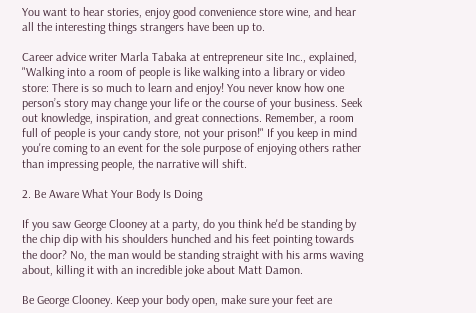You want to hear stories, enjoy good convenience store wine, and hear all the interesting things strangers have been up to.

Career advice writer Marla Tabaka at entrepreneur site Inc., explained, "Walking into a room of people is like walking into a library or video store: There is so much to learn and enjoy! You never know how one person’s story may change your life or the course of your business. Seek out knowledge, inspiration, and great connections. Remember, a room full of people is your candy store, not your prison!" If you keep in mind you're coming to an event for the sole purpose of enjoying others rather than impressing people, the narrative will shift.

2. Be Aware What Your Body Is Doing

If you saw George Clooney at a party, do you think he'd be standing by the chip dip with his shoulders hunched and his feet pointing towards the door? No, the man would be standing straight with his arms waving about, killing it with an incredible joke about Matt Damon.

Be George Clooney. Keep your body open, make sure your feet are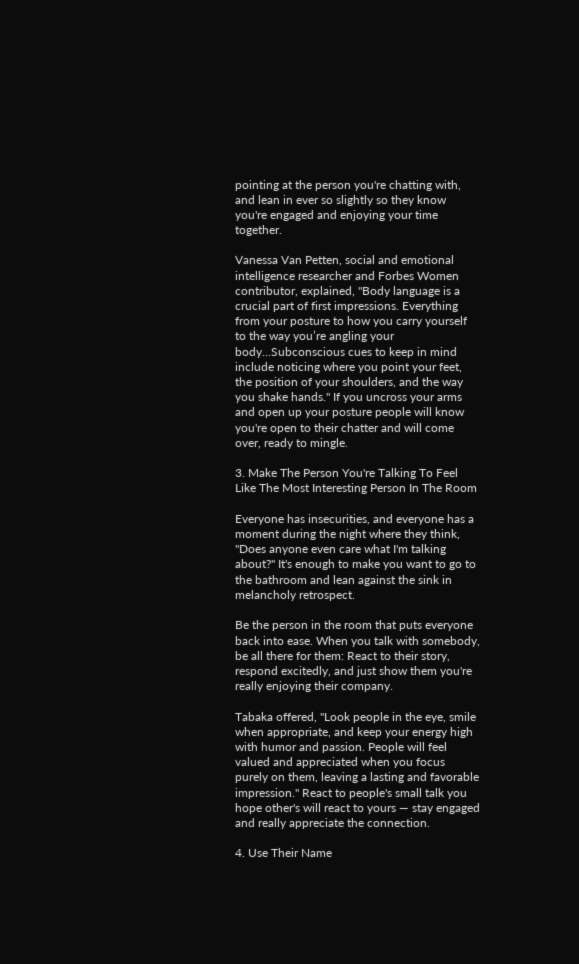pointing at the person you're chatting with, and lean in ever so slightly so they know you're engaged and enjoying your time together.

Vanessa Van Petten, social and emotional intelligence researcher and Forbes Women contributor, explained, "Body language is a crucial part of first impressions. Everything from your posture to how you carry yourself to the way you’re angling your body...Subconscious cues to keep in mind include noticing where you point your feet, the position of your shoulders, and the way you shake hands." If you uncross your arms and open up your posture people will know you're open to their chatter and will come over, ready to mingle.

3. Make The Person You're Talking To Feel Like The Most Interesting Person In The Room

Everyone has insecurities, and everyone has a moment during the night where they think, "Does anyone even care what I'm talking about?" It's enough to make you want to go to the bathroom and lean against the sink in melancholy retrospect.

Be the person in the room that puts everyone back into ease. When you talk with somebody, be all there for them: React to their story, respond excitedly, and just show them you're really enjoying their company.

Tabaka offered, "Look people in the eye, smile when appropriate, and keep your energy high with humor and passion. People will feel valued and appreciated when you focus purely on them, leaving a lasting and favorable impression." React to people's small talk you hope other's will react to yours — stay engaged and really appreciate the connection.

4. Use Their Name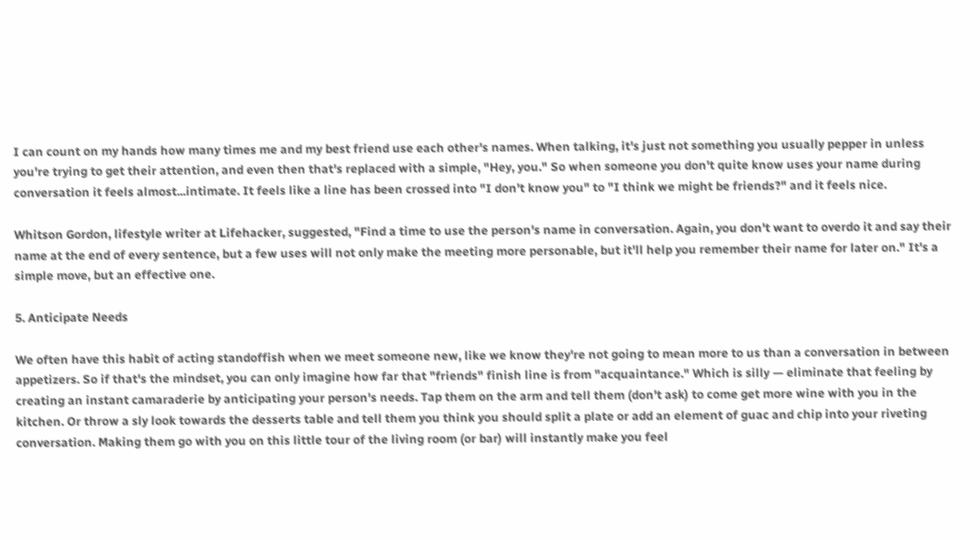I can count on my hands how many times me and my best friend use each other's names. When talking, it's just not something you usually pepper in unless you're trying to get their attention, and even then that's replaced with a simple, "Hey, you." So when someone you don't quite know uses your name during conversation it feels almost...intimate. It feels like a line has been crossed into "I don't know you" to "I think we might be friends?" and it feels nice.

Whitson Gordon, lifestyle writer at Lifehacker, suggested, "Find a time to use the person's name in conversation. Again, you don't want to overdo it and say their name at the end of every sentence, but a few uses will not only make the meeting more personable, but it'll help you remember their name for later on." It's a simple move, but an effective one.

5. Anticipate Needs

We often have this habit of acting standoffish when we meet someone new, like we know they're not going to mean more to us than a conversation in between appetizers. So if that's the mindset, you can only imagine how far that "friends" finish line is from "acquaintance." Which is silly — eliminate that feeling by creating an instant camaraderie by anticipating your person's needs. Tap them on the arm and tell them (don't ask) to come get more wine with you in the kitchen. Or throw a sly look towards the desserts table and tell them you think you should split a plate or add an element of guac and chip into your riveting conversation. Making them go with you on this little tour of the living room (or bar) will instantly make you feel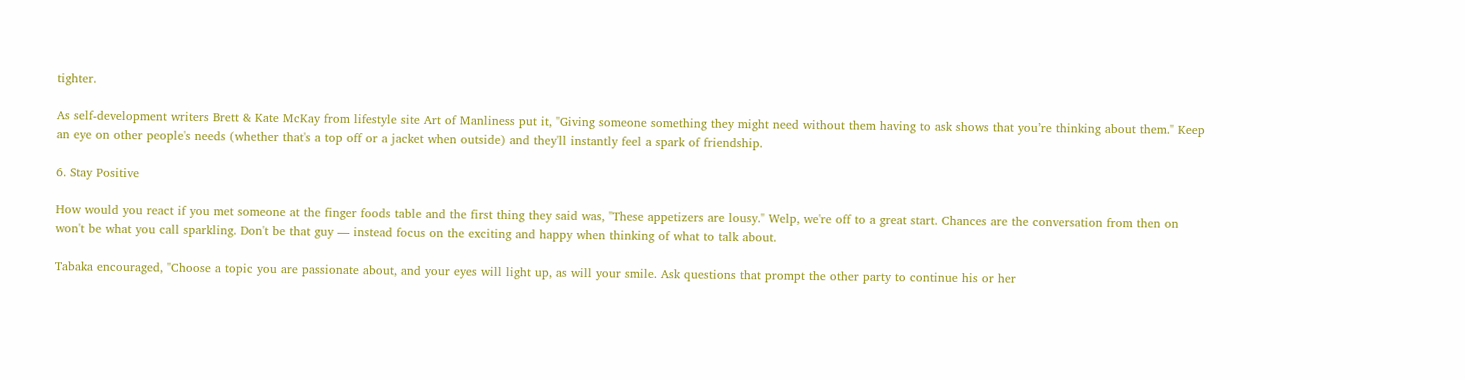tighter.

As self-development writers Brett & Kate McKay from lifestyle site Art of Manliness put it, "Giving someone something they might need without them having to ask shows that you’re thinking about them." Keep an eye on other people's needs (whether that's a top off or a jacket when outside) and they'll instantly feel a spark of friendship.

6. Stay Positive

How would you react if you met someone at the finger foods table and the first thing they said was, "These appetizers are lousy." Welp, we're off to a great start. Chances are the conversation from then on won't be what you call sparkling. Don't be that guy — instead focus on the exciting and happy when thinking of what to talk about.

Tabaka encouraged, "Choose a topic you are passionate about, and your eyes will light up, as will your smile. Ask questions that prompt the other party to continue his or her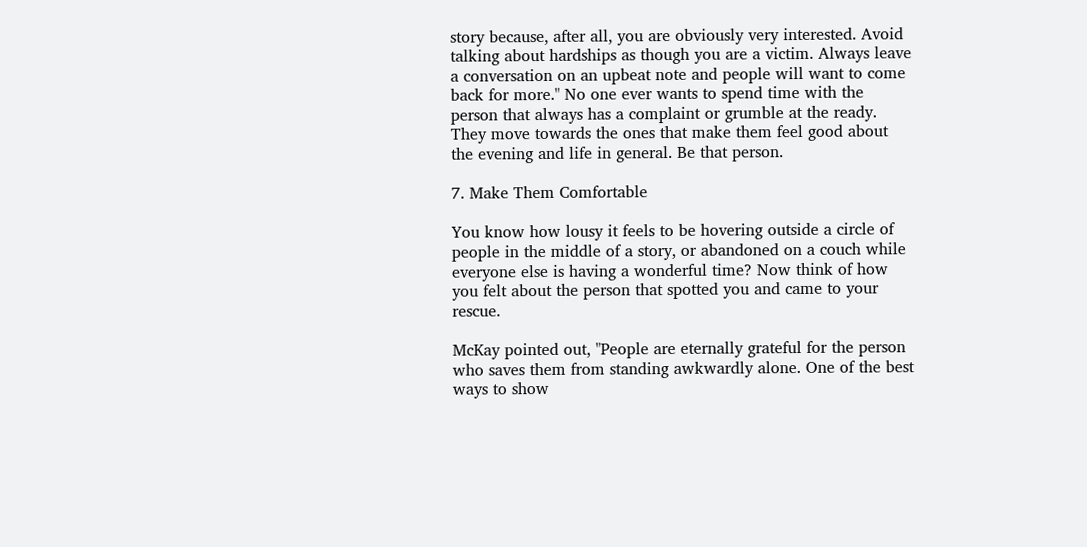story because, after all, you are obviously very interested. Avoid talking about hardships as though you are a victim. Always leave a conversation on an upbeat note and people will want to come back for more." No one ever wants to spend time with the person that always has a complaint or grumble at the ready. They move towards the ones that make them feel good about the evening and life in general. Be that person.

7. Make Them Comfortable

You know how lousy it feels to be hovering outside a circle of people in the middle of a story, or abandoned on a couch while everyone else is having a wonderful time? Now think of how you felt about the person that spotted you and came to your rescue.

McKay pointed out, "People are eternally grateful for the person who saves them from standing awkwardly alone. One of the best ways to show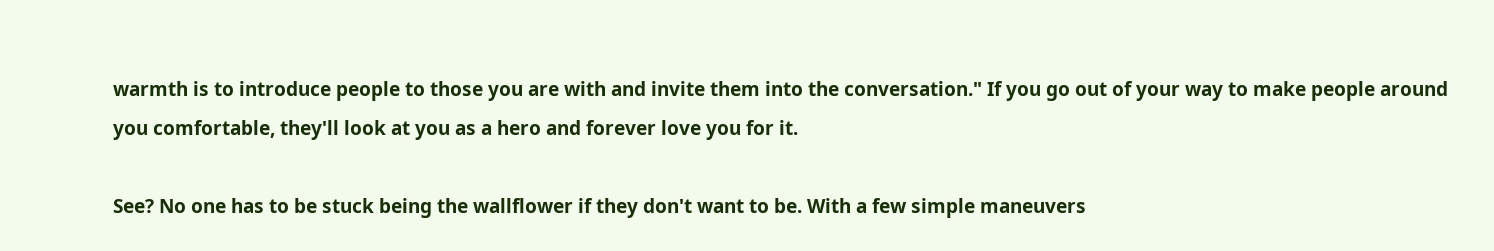warmth is to introduce people to those you are with and invite them into the conversation." If you go out of your way to make people around you comfortable, they'll look at you as a hero and forever love you for it.

See? No one has to be stuck being the wallflower if they don't want to be. With a few simple maneuvers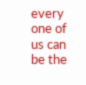every one of us can be the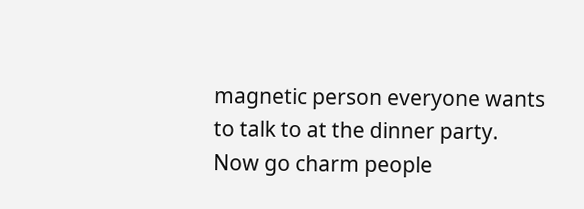magnetic person everyone wants to talk to at the dinner party. Now go charm people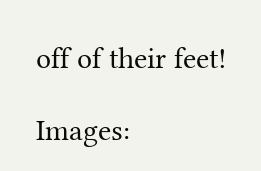off of their feet!

Images: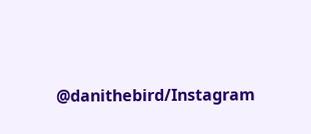@danithebird/Instagram